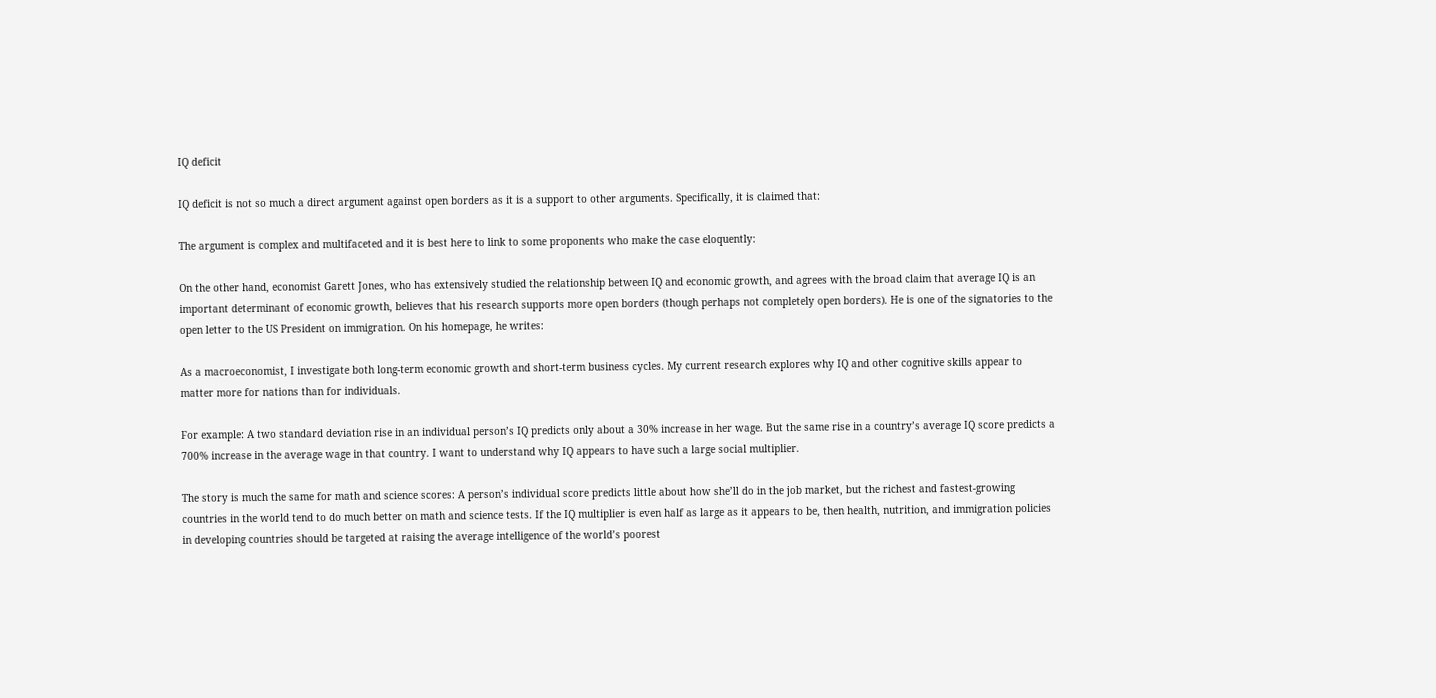IQ deficit

IQ deficit is not so much a direct argument against open borders as it is a support to other arguments. Specifically, it is claimed that:

The argument is complex and multifaceted and it is best here to link to some proponents who make the case eloquently:

On the other hand, economist Garett Jones, who has extensively studied the relationship between IQ and economic growth, and agrees with the broad claim that average IQ is an important determinant of economic growth, believes that his research supports more open borders (though perhaps not completely open borders). He is one of the signatories to the open letter to the US President on immigration. On his homepage, he writes:

As a macroeconomist, I investigate both long-term economic growth and short-term business cycles. My current research explores why IQ and other cognitive skills appear to matter more for nations than for individuals.

For example: A two standard deviation rise in an individual person’s IQ predicts only about a 30% increase in her wage. But the same rise in a country’s average IQ score predicts a 700% increase in the average wage in that country. I want to understand why IQ appears to have such a large social multiplier.

The story is much the same for math and science scores: A person’s individual score predicts little about how she’ll do in the job market, but the richest and fastest-growing countries in the world tend to do much better on math and science tests. If the IQ multiplier is even half as large as it appears to be, then health, nutrition, and immigration policies in developing countries should be targeted at raising the average intelligence of the world’s poorest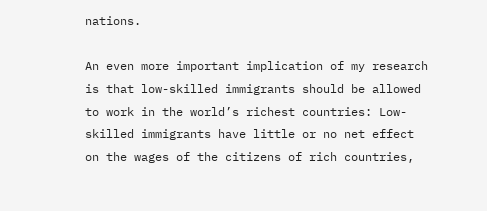nations.

An even more important implication of my research is that low-skilled immigrants should be allowed to work in the world’s richest countries: Low-skilled immigrants have little or no net effect on the wages of the citizens of rich countries,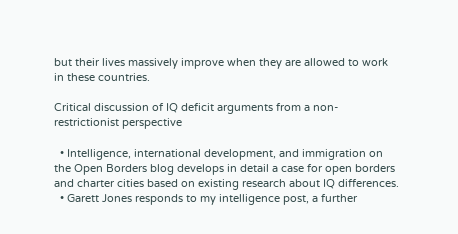but their lives massively improve when they are allowed to work in these countries.

Critical discussion of IQ deficit arguments from a non-restrictionist perspective

  • Intelligence, international development, and immigration on the Open Borders blog develops in detail a case for open borders and charter cities based on existing research about IQ differences.
  • Garett Jones responds to my intelligence post, a further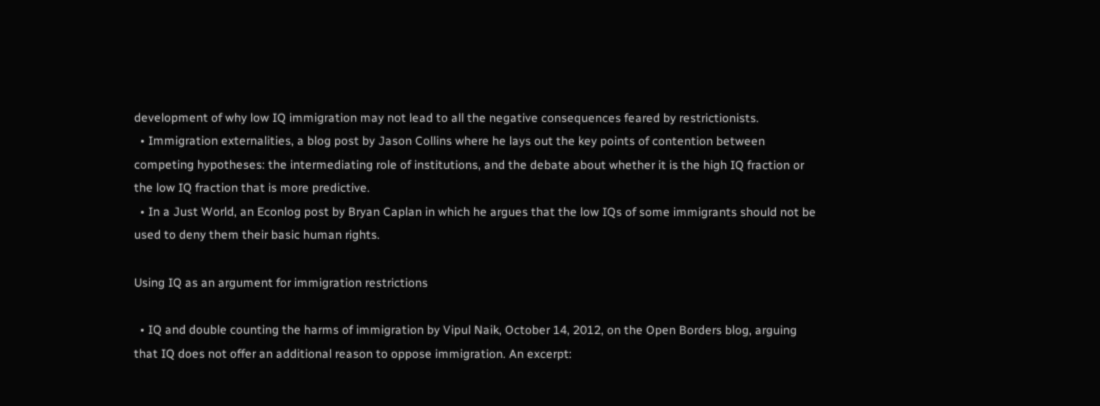development of why low IQ immigration may not lead to all the negative consequences feared by restrictionists.
  • Immigration externalities, a blog post by Jason Collins where he lays out the key points of contention between competing hypotheses: the intermediating role of institutions, and the debate about whether it is the high IQ fraction or the low IQ fraction that is more predictive.
  • In a Just World, an Econlog post by Bryan Caplan in which he argues that the low IQs of some immigrants should not be used to deny them their basic human rights.

Using IQ as an argument for immigration restrictions

  • IQ and double counting the harms of immigration by Vipul Naik, October 14, 2012, on the Open Borders blog, arguing that IQ does not offer an additional reason to oppose immigration. An excerpt: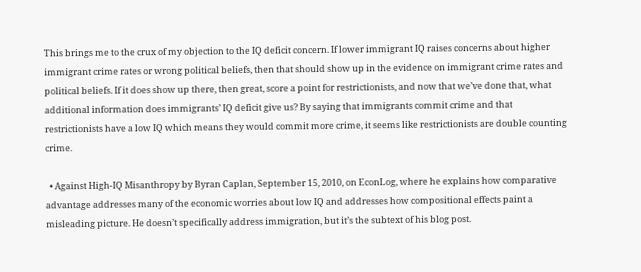This brings me to the crux of my objection to the IQ deficit concern. If lower immigrant IQ raises concerns about higher immigrant crime rates or wrong political beliefs, then that should show up in the evidence on immigrant crime rates and political beliefs. If it does show up there, then great, score a point for restrictionists, and now that we’ve done that, what additional information does immigrants’ IQ deficit give us? By saying that immigrants commit crime and that restrictionists have a low IQ which means they would commit more crime, it seems like restrictionists are double counting crime.

  • Against High-IQ Misanthropy by Byran Caplan, September 15, 2010, on EconLog, where he explains how comparative advantage addresses many of the economic worries about low IQ and addresses how compositional effects paint a misleading picture. He doesn’t specifically address immigration, but it’s the subtext of his blog post.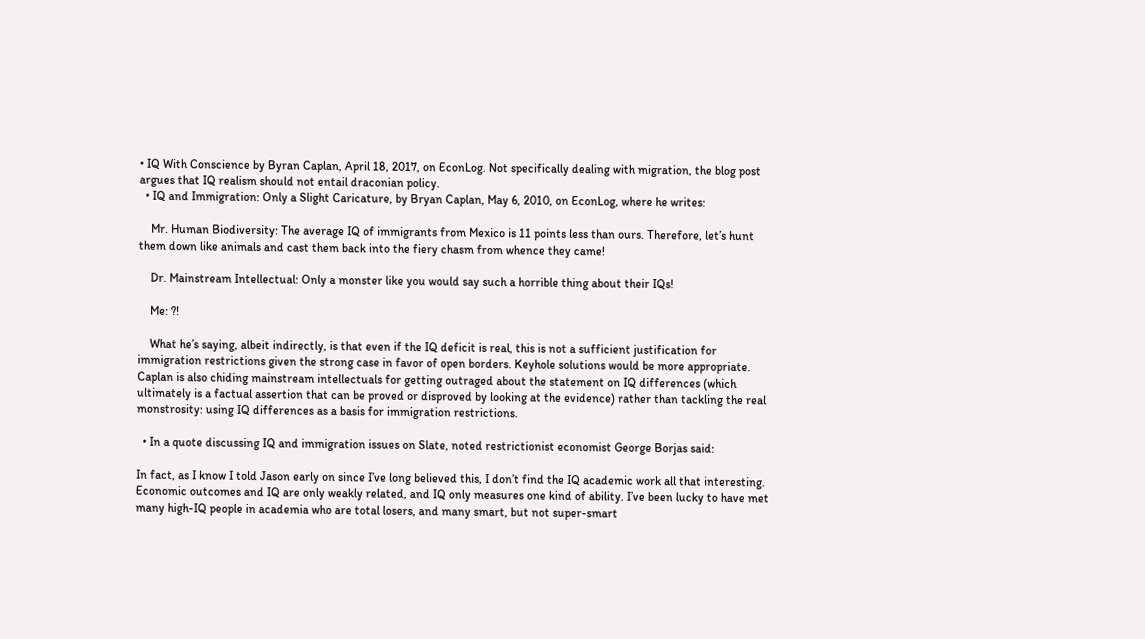• IQ With Conscience by Byran Caplan, April 18, 2017, on EconLog. Not specifically dealing with migration, the blog post argues that IQ realism should not entail draconian policy.
  • IQ and Immigration: Only a Slight Caricature, by Bryan Caplan, May 6, 2010, on EconLog, where he writes:

    Mr. Human Biodiversity: The average IQ of immigrants from Mexico is 11 points less than ours. Therefore, let’s hunt them down like animals and cast them back into the fiery chasm from whence they came!

    Dr. Mainstream Intellectual: Only a monster like you would say such a horrible thing about their IQs!

    Me: ?!

    What he’s saying, albeit indirectly, is that even if the IQ deficit is real, this is not a sufficient justification for immigration restrictions given the strong case in favor of open borders. Keyhole solutions would be more appropriate. Caplan is also chiding mainstream intellectuals for getting outraged about the statement on IQ differences (which ultimately is a factual assertion that can be proved or disproved by looking at the evidence) rather than tackling the real monstrosity: using IQ differences as a basis for immigration restrictions.

  • In a quote discussing IQ and immigration issues on Slate, noted restrictionist economist George Borjas said:

In fact, as I know I told Jason early on since I’ve long believed this, I don’t find the IQ academic work all that interesting. Economic outcomes and IQ are only weakly related, and IQ only measures one kind of ability. I’ve been lucky to have met many high-IQ people in academia who are total losers, and many smart, but not super-smart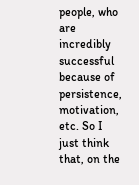people, who are incredibly successful because of persistence, motivation, etc. So I just think that, on the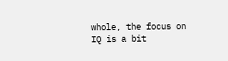whole, the focus on IQ is a bit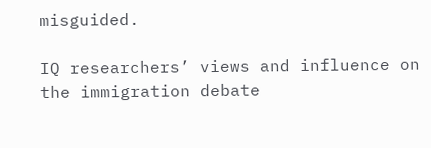misguided.

IQ researchers’ views and influence on the immigration debate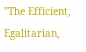"The Efficient, Egalitarian,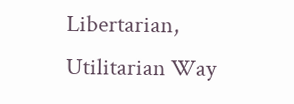Libertarian, Utilitarian Way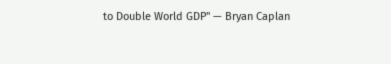to Double World GDP" — Bryan Caplan